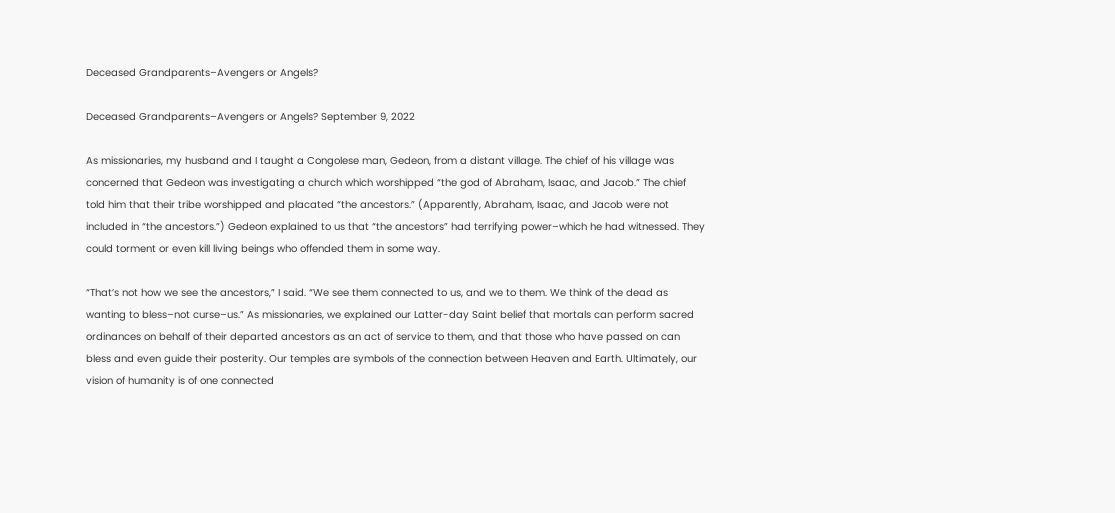Deceased Grandparents–Avengers or Angels?

Deceased Grandparents–Avengers or Angels? September 9, 2022

As missionaries, my husband and I taught a Congolese man, Gedeon, from a distant village. The chief of his village was concerned that Gedeon was investigating a church which worshipped “the god of Abraham, Isaac, and Jacob.” The chief told him that their tribe worshipped and placated “the ancestors.” (Apparently, Abraham, Isaac, and Jacob were not included in “the ancestors.”) Gedeon explained to us that “the ancestors” had terrifying power–which he had witnessed. They could torment or even kill living beings who offended them in some way.

“That’s not how we see the ancestors,” I said. “We see them connected to us, and we to them. We think of the dead as wanting to bless–not curse–us.” As missionaries, we explained our Latter-day Saint belief that mortals can perform sacred ordinances on behalf of their departed ancestors as an act of service to them, and that those who have passed on can bless and even guide their posterity. Our temples are symbols of the connection between Heaven and Earth. Ultimately, our vision of humanity is of one connected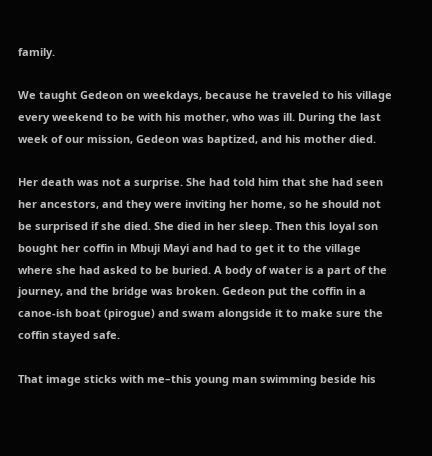family.

We taught Gedeon on weekdays, because he traveled to his village every weekend to be with his mother, who was ill. During the last week of our mission, Gedeon was baptized, and his mother died.

Her death was not a surprise. She had told him that she had seen her ancestors, and they were inviting her home, so he should not be surprised if she died. She died in her sleep. Then this loyal son bought her coffin in Mbuji Mayi and had to get it to the village where she had asked to be buried. A body of water is a part of the journey, and the bridge was broken. Gedeon put the coffin in a canoe-ish boat (pirogue) and swam alongside it to make sure the coffin stayed safe.

That image sticks with me–this young man swimming beside his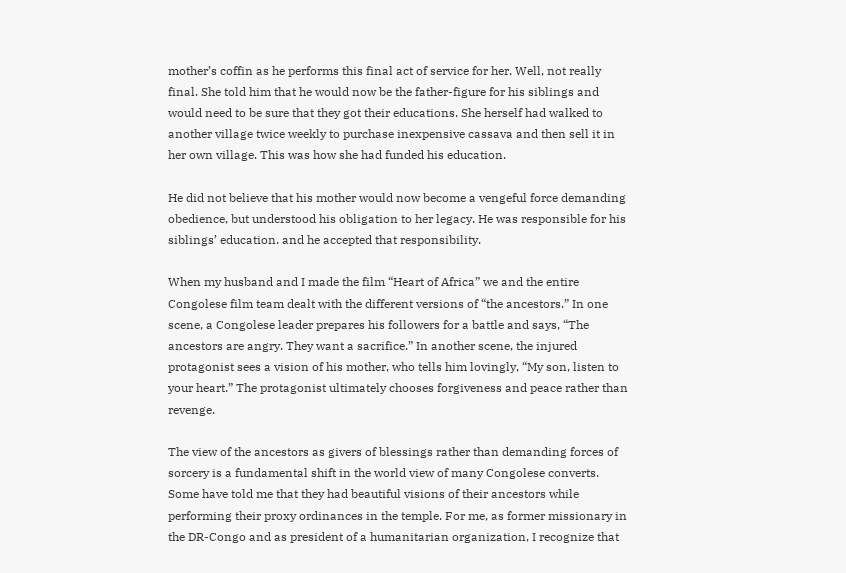mother’s coffin as he performs this final act of service for her. Well, not really final. She told him that he would now be the father-figure for his siblings and would need to be sure that they got their educations. She herself had walked to another village twice weekly to purchase inexpensive cassava and then sell it in her own village. This was how she had funded his education.

He did not believe that his mother would now become a vengeful force demanding obedience, but understood his obligation to her legacy. He was responsible for his siblings’ education. and he accepted that responsibility.

When my husband and I made the film “Heart of Africa” we and the entire Congolese film team dealt with the different versions of “the ancestors.” In one scene, a Congolese leader prepares his followers for a battle and says, “The ancestors are angry. They want a sacrifice.” In another scene, the injured protagonist sees a vision of his mother, who tells him lovingly, “My son, listen to your heart.” The protagonist ultimately chooses forgiveness and peace rather than revenge.

The view of the ancestors as givers of blessings rather than demanding forces of sorcery is a fundamental shift in the world view of many Congolese converts. Some have told me that they had beautiful visions of their ancestors while performing their proxy ordinances in the temple. For me, as former missionary in the DR-Congo and as president of a humanitarian organization, I recognize that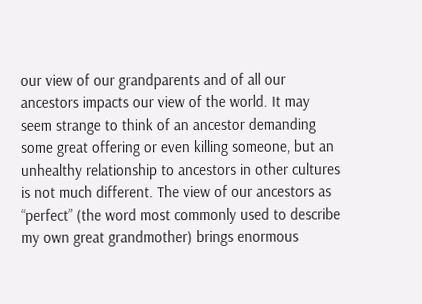our view of our grandparents and of all our ancestors impacts our view of the world. It may seem strange to think of an ancestor demanding some great offering or even killing someone, but an unhealthy relationship to ancestors in other cultures is not much different. The view of our ancestors as “perfect” (the word most commonly used to describe my own great grandmother) brings enormous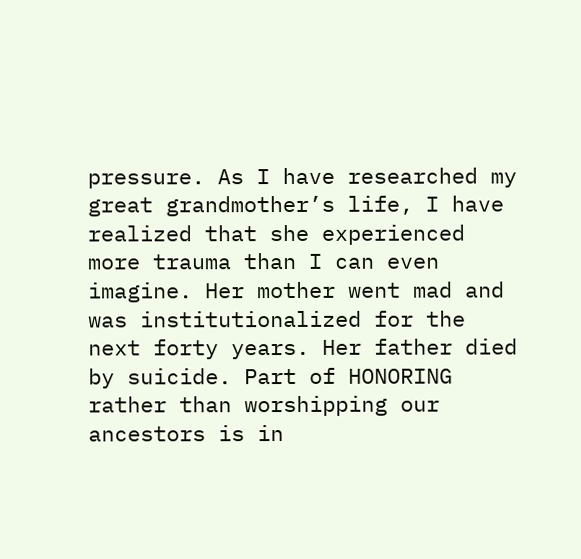pressure. As I have researched my great grandmother’s life, I have realized that she experienced more trauma than I can even imagine. Her mother went mad and was institutionalized for the next forty years. Her father died by suicide. Part of HONORING rather than worshipping our ancestors is in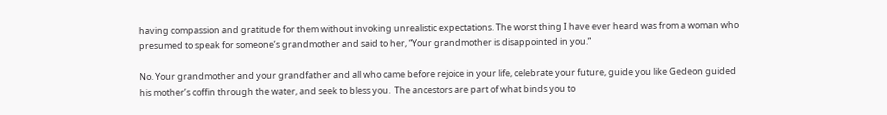having compassion and gratitude for them without invoking unrealistic expectations. The worst thing I have ever heard was from a woman who presumed to speak for someone’s grandmother and said to her, “Your grandmother is disappointed in you.”

No. Your grandmother and your grandfather and all who came before rejoice in your life, celebrate your future, guide you like Gedeon guided his mother’s coffin through the water, and seek to bless you.  The ancestors are part of what binds you to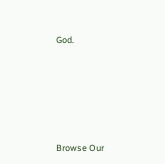God.







Browse Our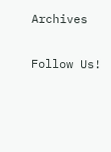Archives

Follow Us!